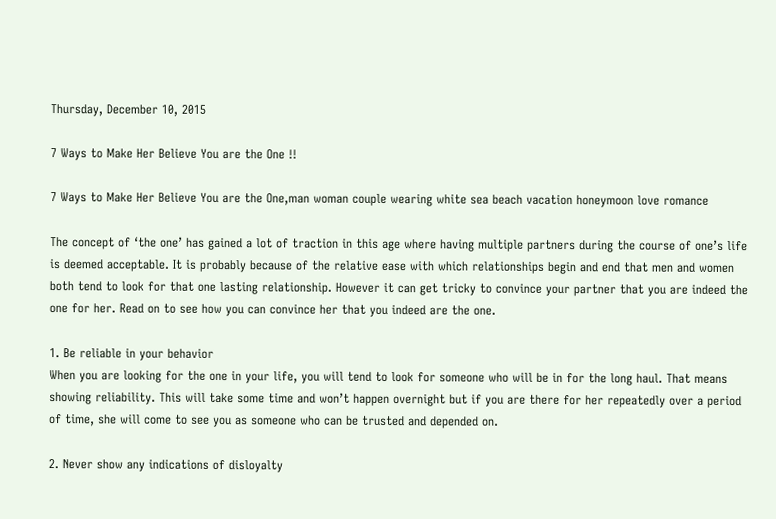Thursday, December 10, 2015

7 Ways to Make Her Believe You are the One !!

7 Ways to Make Her Believe You are the One,man woman couple wearing white sea beach vacation honeymoon love romance

The concept of ‘the one’ has gained a lot of traction in this age where having multiple partners during the course of one’s life is deemed acceptable. It is probably because of the relative ease with which relationships begin and end that men and women both tend to look for that one lasting relationship. However it can get tricky to convince your partner that you are indeed the one for her. Read on to see how you can convince her that you indeed are the one.

1. Be reliable in your behavior
When you are looking for the one in your life, you will tend to look for someone who will be in for the long haul. That means showing reliability. This will take some time and won’t happen overnight but if you are there for her repeatedly over a period of time, she will come to see you as someone who can be trusted and depended on.

2. Never show any indications of disloyalty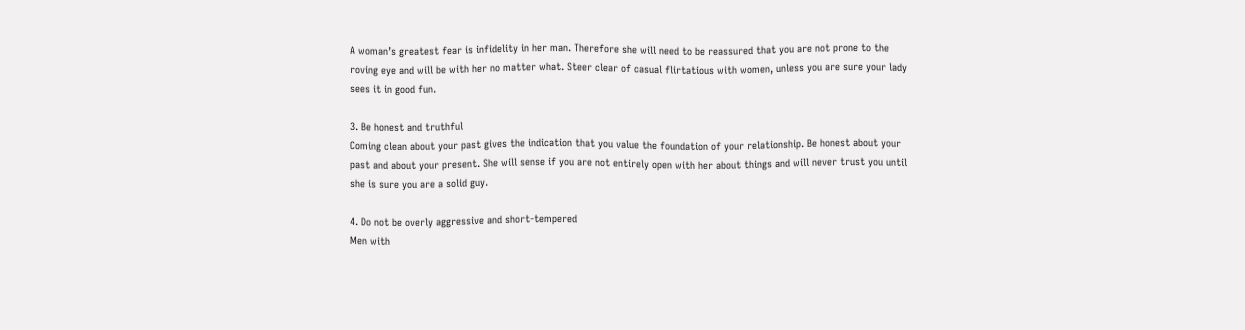A woman’s greatest fear is infidelity in her man. Therefore she will need to be reassured that you are not prone to the roving eye and will be with her no matter what. Steer clear of casual flirtatious with women, unless you are sure your lady sees it in good fun.

3. Be honest and truthful
Coming clean about your past gives the indication that you value the foundation of your relationship. Be honest about your past and about your present. She will sense if you are not entirely open with her about things and will never trust you until she is sure you are a solid guy.

4. Do not be overly aggressive and short-tempered
Men with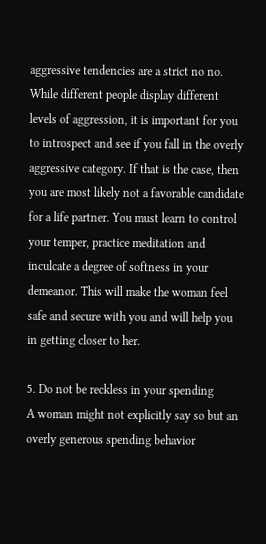aggressive tendencies are a strict no no. While different people display different levels of aggression, it is important for you to introspect and see if you fall in the overly aggressive category. If that is the case, then you are most likely not a favorable candidate for a life partner. You must learn to control your temper, practice meditation and inculcate a degree of softness in your demeanor. This will make the woman feel safe and secure with you and will help you in getting closer to her.

5. Do not be reckless in your spending
A woman might not explicitly say so but an overly generous spending behavior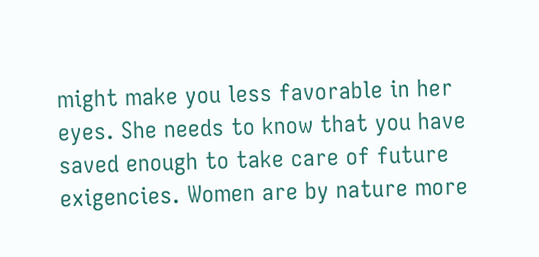might make you less favorable in her eyes. She needs to know that you have saved enough to take care of future exigencies. Women are by nature more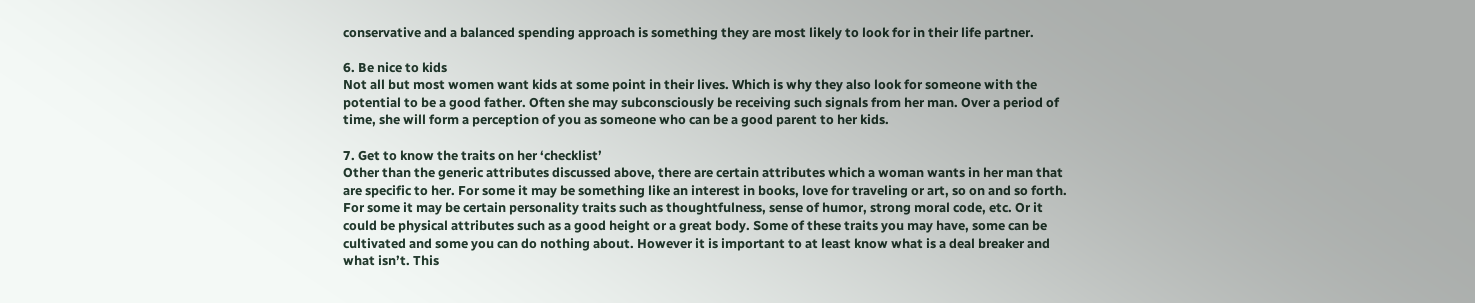conservative and a balanced spending approach is something they are most likely to look for in their life partner.

6. Be nice to kids
Not all but most women want kids at some point in their lives. Which is why they also look for someone with the potential to be a good father. Often she may subconsciously be receiving such signals from her man. Over a period of time, she will form a perception of you as someone who can be a good parent to her kids.

7. Get to know the traits on her ‘checklist’
Other than the generic attributes discussed above, there are certain attributes which a woman wants in her man that are specific to her. For some it may be something like an interest in books, love for traveling or art, so on and so forth. For some it may be certain personality traits such as thoughtfulness, sense of humor, strong moral code, etc. Or it could be physical attributes such as a good height or a great body. Some of these traits you may have, some can be cultivated and some you can do nothing about. However it is important to at least know what is a deal breaker and what isn’t. This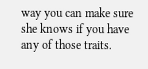way you can make sure she knows if you have any of those traits.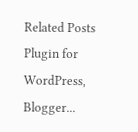Related Posts Plugin for WordPress, Blogger...